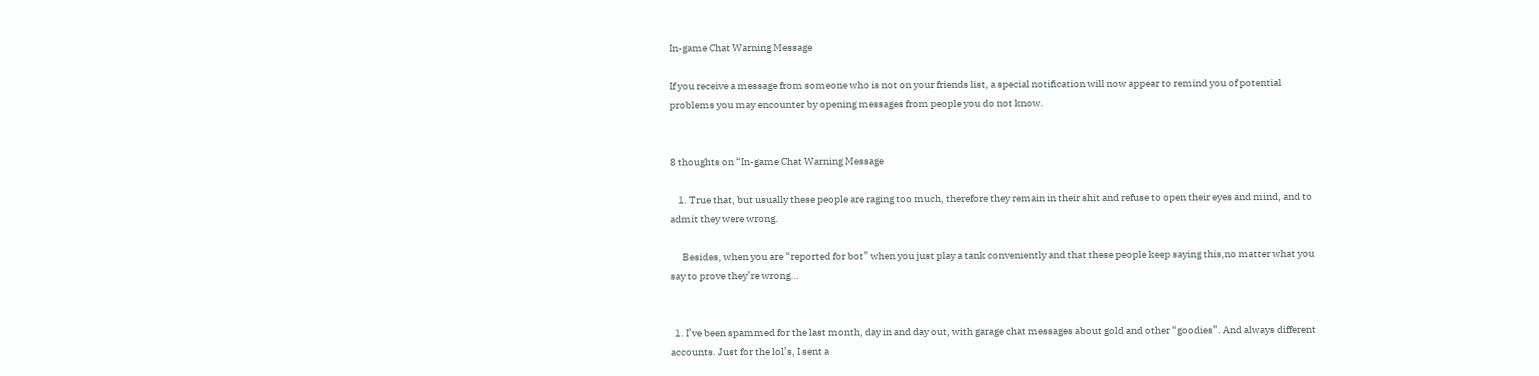In-game Chat Warning Message

If you receive a message from someone who is not on your friends list, a special notification will now appear to remind you of potential problems you may encounter by opening messages from people you do not know.


8 thoughts on “In-game Chat Warning Message

    1. True that, but usually these people are raging too much, therefore they remain in their shit and refuse to open their eyes and mind, and to admit they were wrong.

      Besides, when you are “reported for bot” when you just play a tank conveniently and that these people keep saying this,no matter what you say to prove they’re wrong…


  1. I’ve been spammed for the last month, day in and day out, with garage chat messages about gold and other “goodies”. And always different accounts. Just for the lol’s, I sent a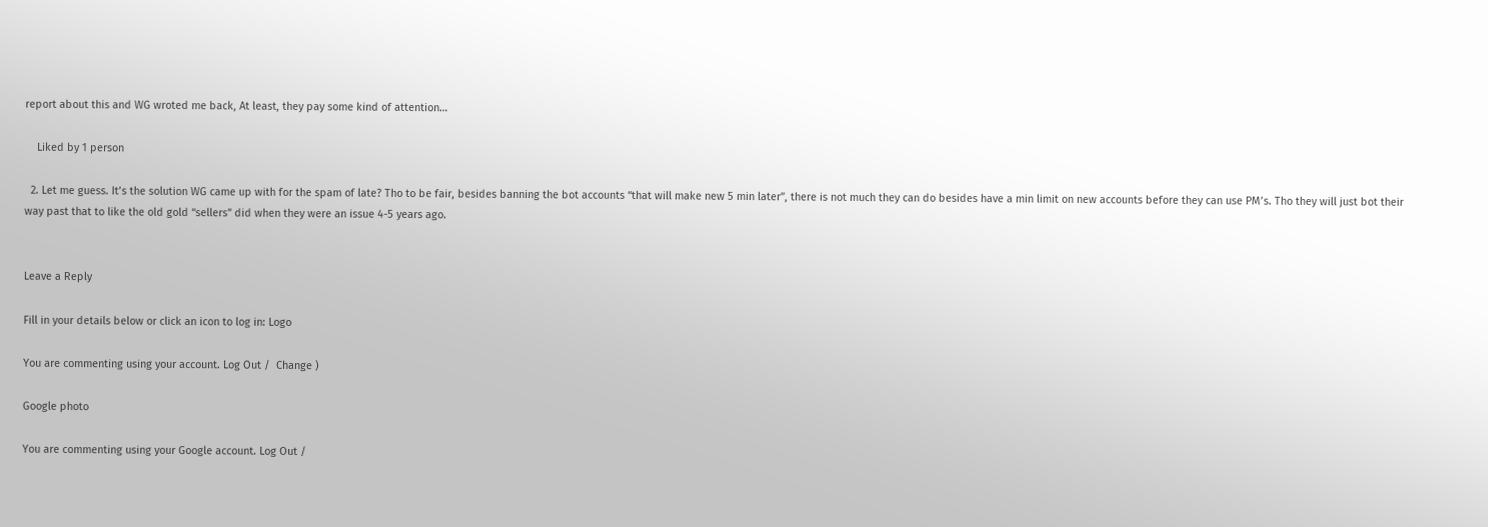report about this and WG wroted me back, At least, they pay some kind of attention…

    Liked by 1 person

  2. Let me guess. It’s the solution WG came up with for the spam of late? Tho to be fair, besides banning the bot accounts “that will make new 5 min later”, there is not much they can do besides have a min limit on new accounts before they can use PM’s. Tho they will just bot their way past that to like the old gold “sellers” did when they were an issue 4-5 years ago.


Leave a Reply

Fill in your details below or click an icon to log in: Logo

You are commenting using your account. Log Out /  Change )

Google photo

You are commenting using your Google account. Log Out /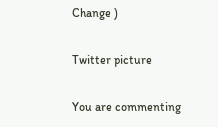Change )

Twitter picture

You are commenting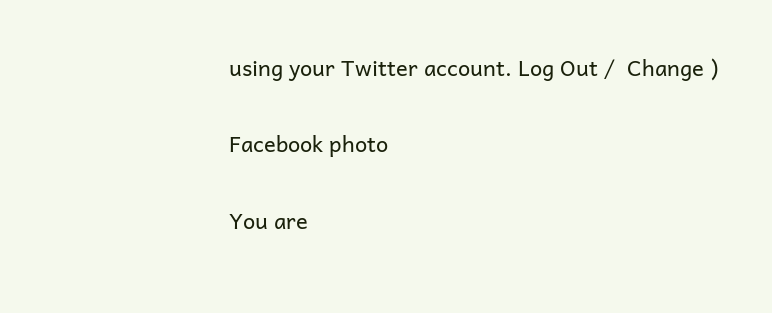using your Twitter account. Log Out /  Change )

Facebook photo

You are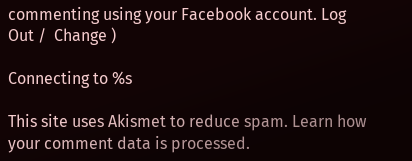commenting using your Facebook account. Log Out /  Change )

Connecting to %s

This site uses Akismet to reduce spam. Learn how your comment data is processed.